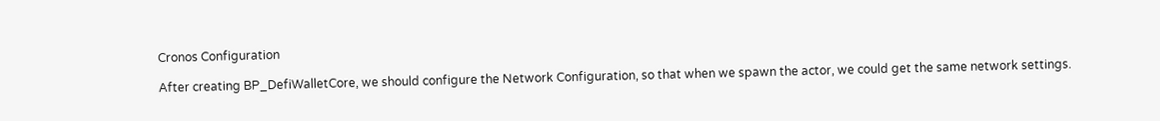Cronos Configuration

After creating BP_DefiWalletCore, we should configure the Network Configuration, so that when we spawn the actor, we could get the same network settings.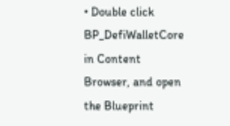• Double click BP_DefiWalletCore in Content Browser, and open the Blueprint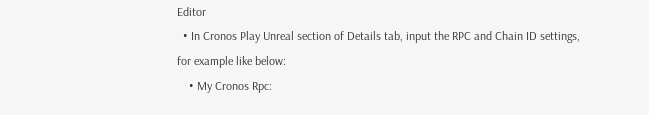Editor
  • In Cronos Play Unreal section of Details tab, input the RPC and Chain ID settings, for example like below:
    • My Cronos Rpc: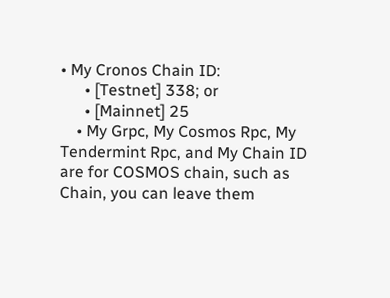• My Cronos Chain ID:
      • [Testnet] 338; or
      • [Mainnet] 25
    • My Grpc, My Cosmos Rpc, My Tendermint Rpc, and My Chain ID are for COSMOS chain, such as Chain, you can leave them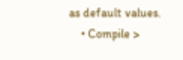as default values.
    • Compile >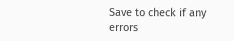Save to check if any errors